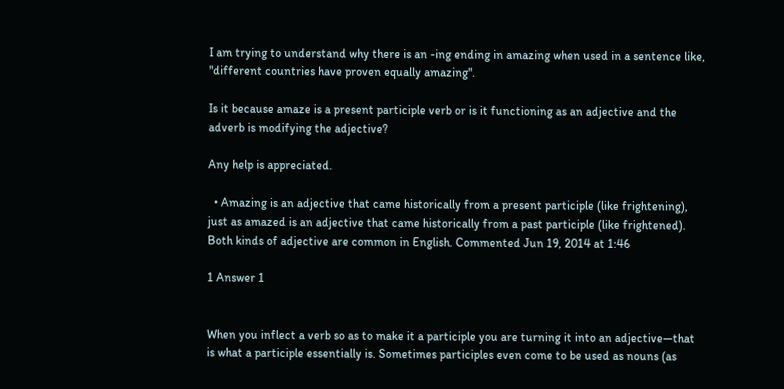I am trying to understand why there is an -ing ending in amazing when used in a sentence like, "different countries have proven equally amazing".

Is it because amaze is a present participle verb or is it functioning as an adjective and the adverb is modifying the adjective?

Any help is appreciated.

  • Amazing is an adjective that came historically from a present participle (like frightening), just as amazed is an adjective that came historically from a past participle (like frightened). Both kinds of adjective are common in English. Commented Jun 19, 2014 at 1:46

1 Answer 1


When you inflect a verb so as to make it a participle you are turning it into an adjective—that is what a participle essentially is. Sometimes participles even come to be used as nouns (as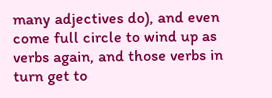many adjectives do), and even come full circle to wind up as verbs again, and those verbs in turn get to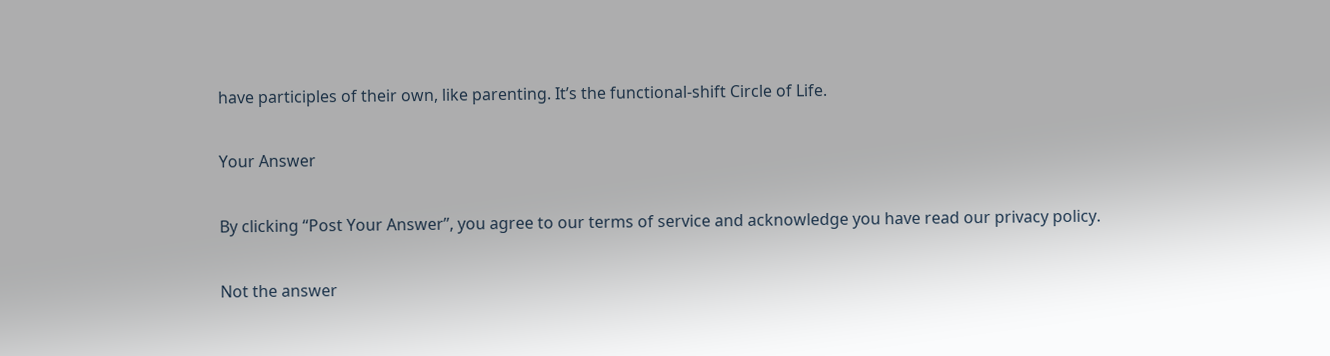have participles of their own, like parenting. It’s the functional-shift Circle of Life.

Your Answer

By clicking “Post Your Answer”, you agree to our terms of service and acknowledge you have read our privacy policy.

Not the answer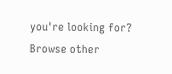you're looking for? Browse other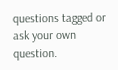questions tagged or ask your own question.